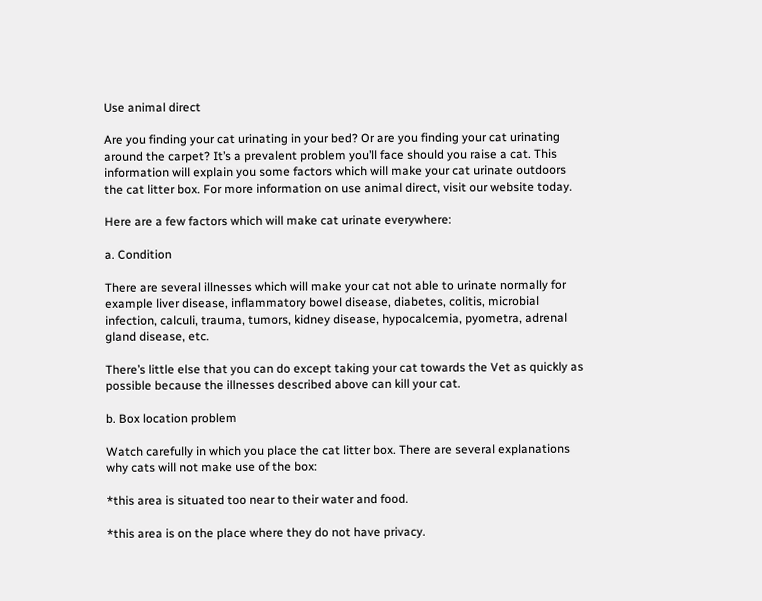Use animal direct

Are you finding your cat urinating in your bed? Or are you finding your cat urinating around the carpet? It’s a prevalent problem you’ll face should you raise a cat. This information will explain you some factors which will make your cat urinate outdoors the cat litter box. For more information on use animal direct, visit our website today.

Here are a few factors which will make cat urinate everywhere:

a. Condition

There are several illnesses which will make your cat not able to urinate normally for example liver disease, inflammatory bowel disease, diabetes, colitis, microbial infection, calculi, trauma, tumors, kidney disease, hypocalcemia, pyometra, adrenal gland disease, etc.

There’s little else that you can do except taking your cat towards the Vet as quickly as possible because the illnesses described above can kill your cat.

b. Box location problem

Watch carefully in which you place the cat litter box. There are several explanations why cats will not make use of the box:

*this area is situated too near to their water and food.

*this area is on the place where they do not have privacy.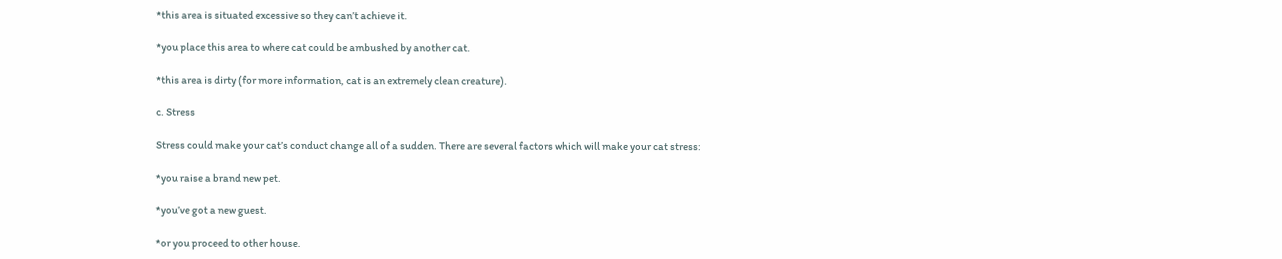*this area is situated excessive so they can’t achieve it.

*you place this area to where cat could be ambushed by another cat.

*this area is dirty (for more information, cat is an extremely clean creature).

c. Stress

Stress could make your cat’s conduct change all of a sudden. There are several factors which will make your cat stress:

*you raise a brand new pet.

*you’ve got a new guest.

*or you proceed to other house.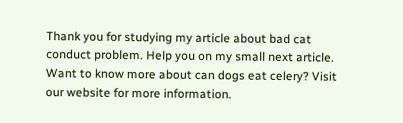Thank you for studying my article about bad cat conduct problem. Help you on my small next article. Want to know more about can dogs eat celery? Visit our website for more information.